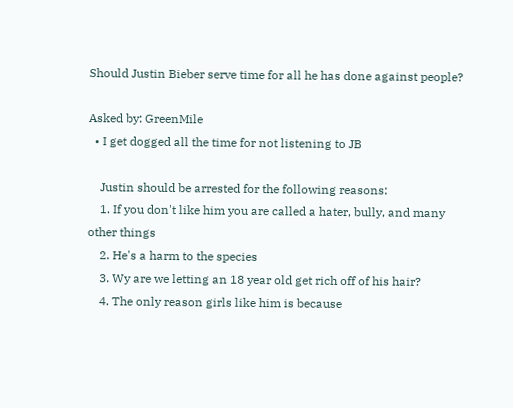Should Justin Bieber serve time for all he has done against people?

Asked by: GreenMile
  • I get dogged all the time for not listening to JB

    Justin should be arrested for the following reasons:
    1. If you don't like him you are called a hater, bully, and many other things
    2. He's a harm to the species
    3. Wy are we letting an 18 year old get rich off of his hair?
    4. The only reason girls like him is because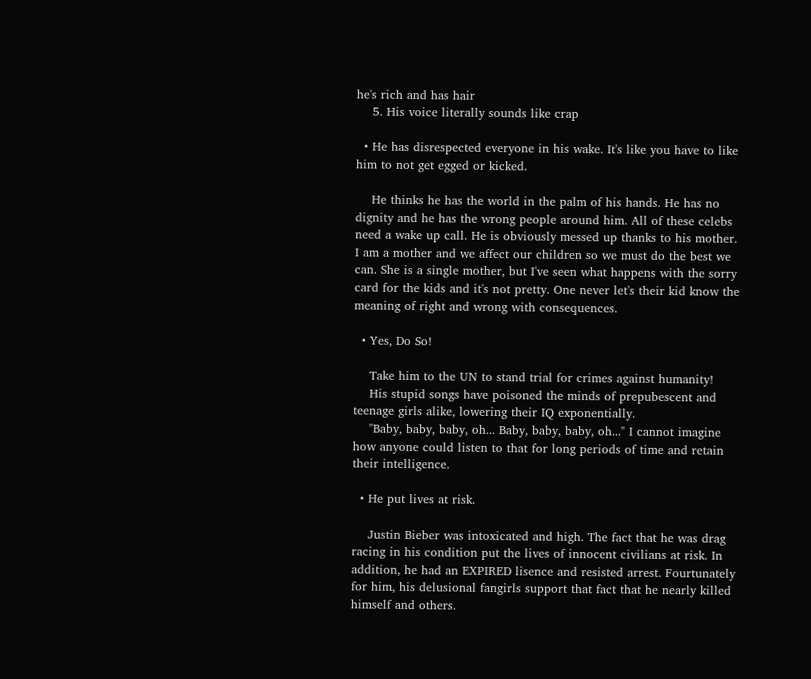he's rich and has hair
    5. His voice literally sounds like crap

  • He has disrespected everyone in his wake. It's like you have to like him to not get egged or kicked.

    He thinks he has the world in the palm of his hands. He has no dignity and he has the wrong people around him. All of these celebs need a wake up call. He is obviously messed up thanks to his mother. I am a mother and we affect our children so we must do the best we can. She is a single mother, but I've seen what happens with the sorry card for the kids and it's not pretty. One never let's their kid know the meaning of right and wrong with consequences.

  • Yes, Do So!

    Take him to the UN to stand trial for crimes against humanity!
    His stupid songs have poisoned the minds of prepubescent and teenage girls alike, lowering their IQ exponentially.
    "Baby, baby, baby, oh... Baby, baby, baby, oh..." I cannot imagine how anyone could listen to that for long periods of time and retain their intelligence.

  • He put lives at risk.

    Justin Bieber was intoxicated and high. The fact that he was drag racing in his condition put the lives of innocent civilians at risk. In addition, he had an EXPIRED lisence and resisted arrest. Fourtunately for him, his delusional fangirls support that fact that he nearly killed himself and others.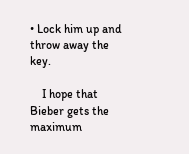• Lock him up and throw away the key.

    I hope that Bieber gets the maximum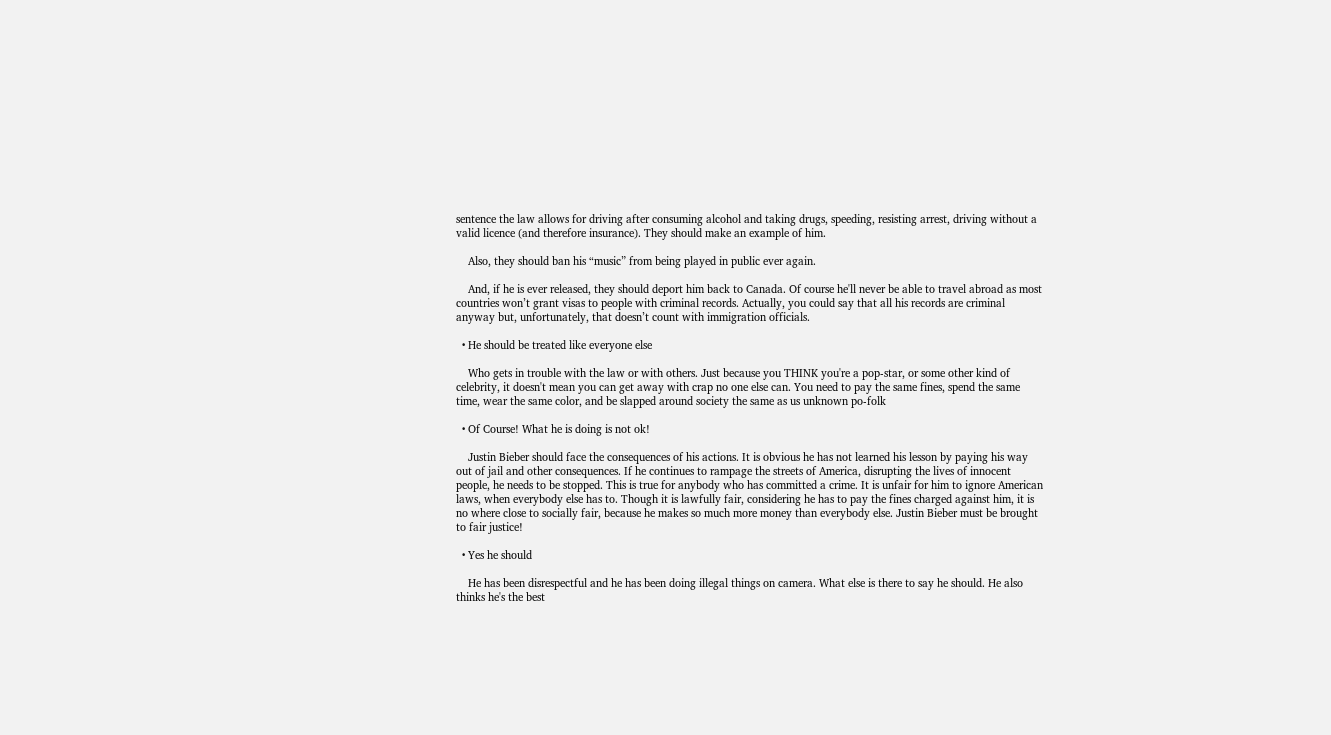sentence the law allows for driving after consuming alcohol and taking drugs, speeding, resisting arrest, driving without a valid licence (and therefore insurance). They should make an example of him.

    Also, they should ban his “music” from being played in public ever again.

    And, if he is ever released, they should deport him back to Canada. Of course he'll never be able to travel abroad as most countries won’t grant visas to people with criminal records. Actually, you could say that all his records are criminal anyway but, unfortunately, that doesn’t count with immigration officials.

  • He should be treated like everyone else

    Who gets in trouble with the law or with others. Just because you THINK you're a pop-star, or some other kind of celebrity, it doesn't mean you can get away with crap no one else can. You need to pay the same fines, spend the same time, wear the same color, and be slapped around society the same as us unknown po-folk

  • Of Course! What he is doing is not ok!

    Justin Bieber should face the consequences of his actions. It is obvious he has not learned his lesson by paying his way out of jail and other consequences. If he continues to rampage the streets of America, disrupting the lives of innocent people, he needs to be stopped. This is true for anybody who has committed a crime. It is unfair for him to ignore American laws, when everybody else has to. Though it is lawfully fair, considering he has to pay the fines charged against him, it is no where close to socially fair, because he makes so much more money than everybody else. Justin Bieber must be brought to fair justice!

  • Yes he should

    He has been disrespectful and he has been doing illegal things on camera. What else is there to say he should. He also thinks he's the best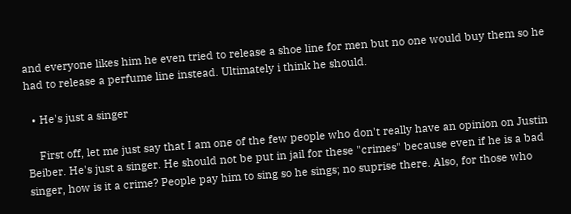and everyone likes him he even tried to release a shoe line for men but no one would buy them so he had to release a perfume line instead. Ultimately i think he should.

  • He's just a singer

    First off, let me just say that I am one of the few people who don't really have an opinion on Justin Beiber. He's just a singer. He should not be put in jail for these "crimes" because even if he is a bad singer, how is it a crime? People pay him to sing so he sings; no suprise there. Also, for those who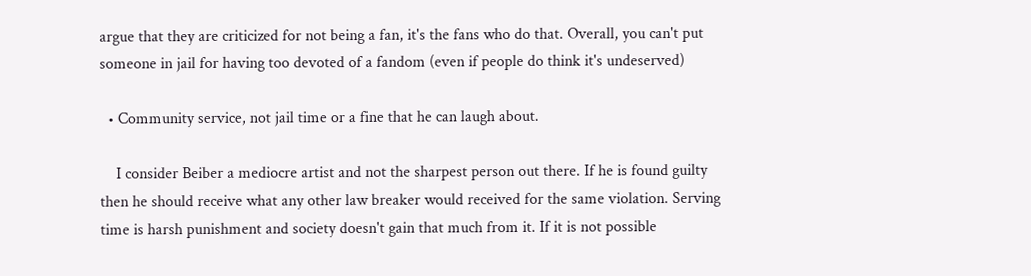argue that they are criticized for not being a fan, it's the fans who do that. Overall, you can't put someone in jail for having too devoted of a fandom (even if people do think it's undeserved)

  • Community service, not jail time or a fine that he can laugh about.

    I consider Beiber a mediocre artist and not the sharpest person out there. If he is found guilty then he should receive what any other law breaker would received for the same violation. Serving time is harsh punishment and society doesn't gain that much from it. If it is not possible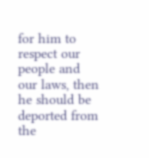for him to respect our people and our laws, then he should be deported from the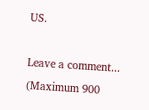US.

Leave a comment...
(Maximum 900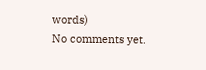words)
No comments yet.